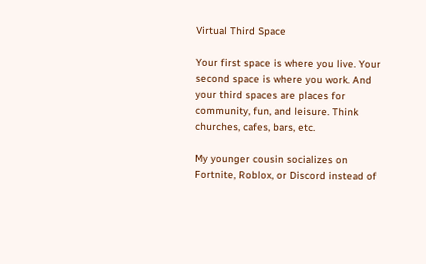Virtual Third Space

Your first space is where you live. Your second space is where you work. And your third spaces are places for community, fun, and leisure. Think churches, cafes, bars, etc.

My younger cousin socializes on Fortnite, Roblox, or Discord instead of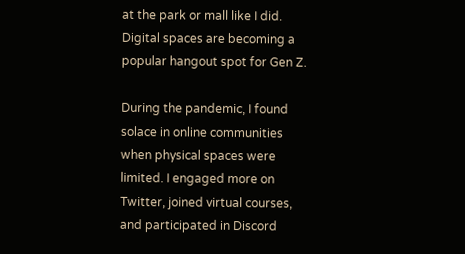at the park or mall like I did. Digital spaces are becoming a popular hangout spot for Gen Z.

During the pandemic, I found solace in online communities when physical spaces were limited. I engaged more on Twitter, joined virtual courses, and participated in Discord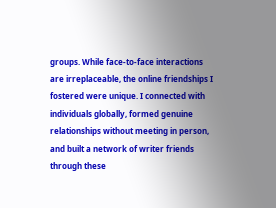groups. While face-to-face interactions are irreplaceable, the online friendships I fostered were unique. I connected with individuals globally, formed genuine relationships without meeting in person, and built a network of writer friends through these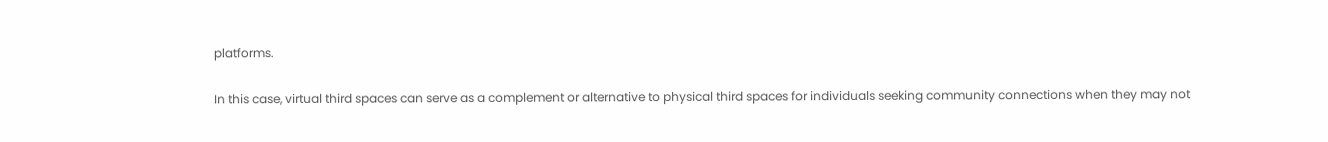platforms.

In this case, virtual third spaces can serve as a complement or alternative to physical third spaces for individuals seeking community connections when they may not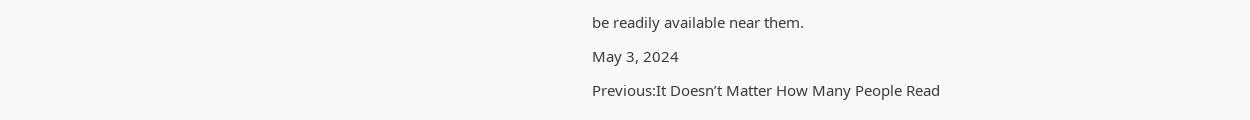be readily available near them.

May 3, 2024

Previous:It Doesn’t Matter How Many People Read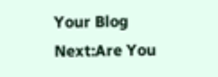Your Blog
Next:Are You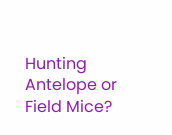Hunting Antelope or Field Mice?